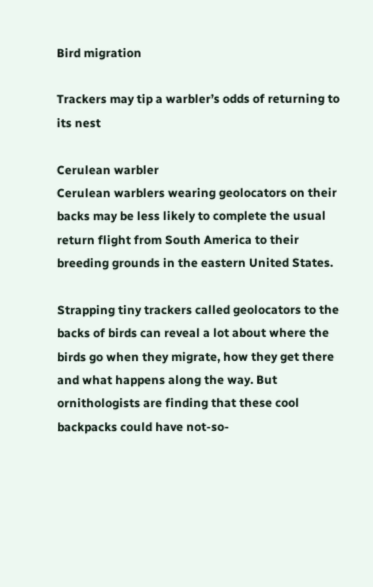Bird migration

Trackers may tip a warbler’s odds of returning to its nest

Cerulean warbler
Cerulean warblers wearing geolocators on their backs may be less likely to complete the usual return flight from South America to their breeding grounds in the eastern United States.

Strapping tiny trackers called geolocators to the backs of birds can reveal a lot about where the birds go when they migrate, how they get there and what happens along the way. But ornithologists are finding that these cool backpacks could have not-so-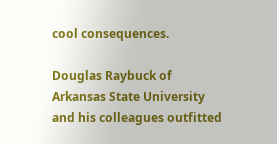cool consequences.

Douglas Raybuck of Arkansas State University and his colleagues outfitted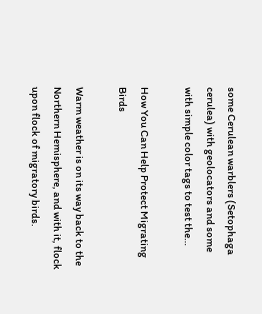some Cerulean warblers (Setophaga cerulea) with geolocators and some with simple color tags to test the…

How You Can Help Protect Migrating Birds

Warm weather is on its way back to the Northern Hemisphere, and with it, flock upon flock of migratory birds.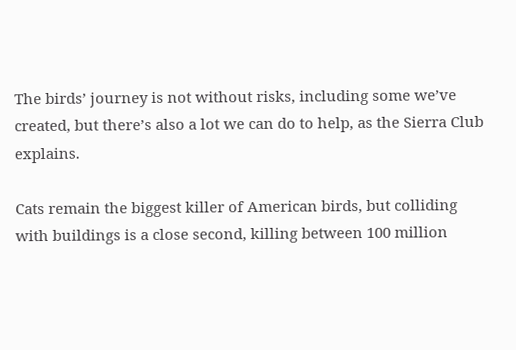The birds’ journey is not without risks, including some we’ve created, but there’s also a lot we can do to help, as the Sierra Club explains.

Cats remain the biggest killer of American birds, but colliding with buildings is a close second, killing between 100 million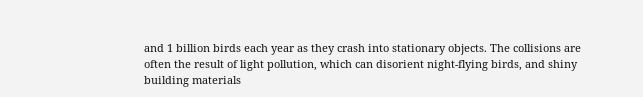and 1 billion birds each year as they crash into stationary objects. The collisions are often the result of light pollution, which can disorient night-flying birds, and shiny building materials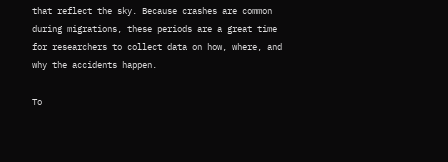that reflect the sky. Because crashes are common during migrations, these periods are a great time for researchers to collect data on how, where, and why the accidents happen.

To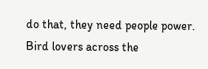do that, they need people power. Bird lovers across the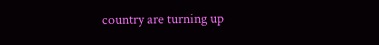country are turning up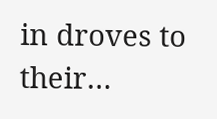in droves to their…